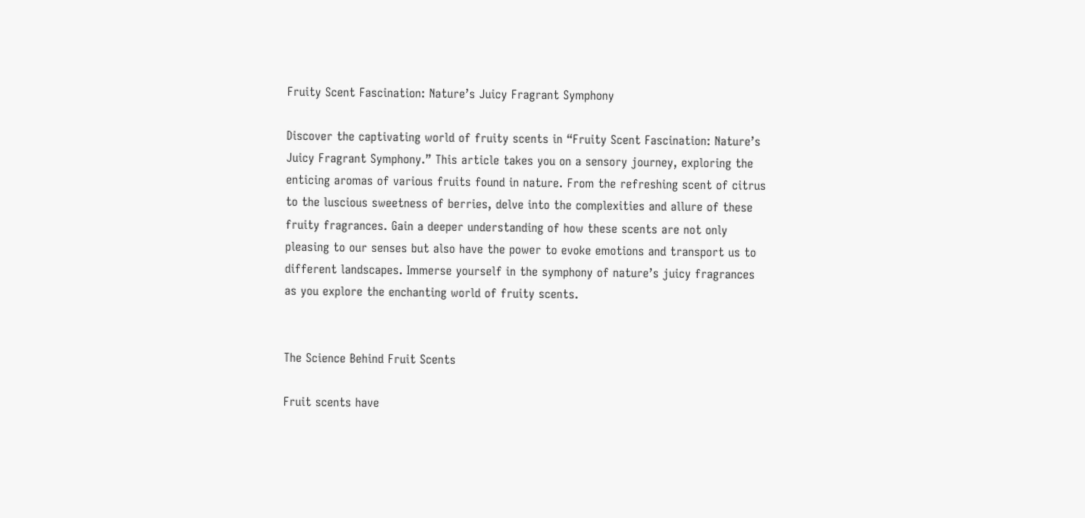Fruity Scent Fascination: Nature’s Juicy Fragrant Symphony

Discover the captivating world of fruity scents in “Fruity Scent Fascination: Nature’s Juicy Fragrant Symphony.” This article takes you on a sensory journey, exploring the enticing aromas of various fruits found in nature. From the refreshing scent of citrus to the luscious sweetness of berries, delve into the complexities and allure of these fruity fragrances. Gain a deeper understanding of how these scents are not only pleasing to our senses but also have the power to evoke emotions and transport us to different landscapes. Immerse yourself in the symphony of nature’s juicy fragrances as you explore the enchanting world of fruity scents.


The Science Behind Fruit Scents

Fruit scents have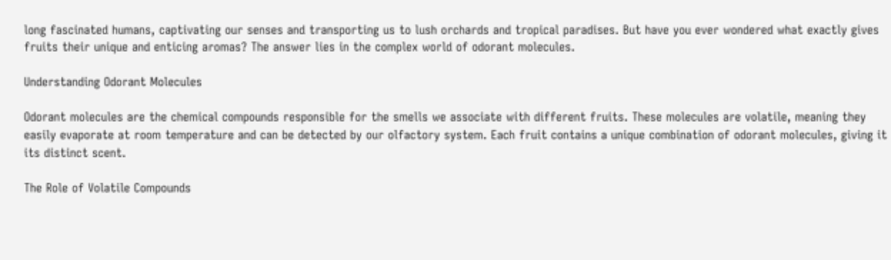long fascinated humans, captivating our senses and transporting us to lush orchards and tropical paradises. But have you ever wondered what exactly gives fruits their unique and enticing aromas? The answer lies in the complex world of odorant molecules.

Understanding Odorant Molecules

Odorant molecules are the chemical compounds responsible for the smells we associate with different fruits. These molecules are volatile, meaning they easily evaporate at room temperature and can be detected by our olfactory system. Each fruit contains a unique combination of odorant molecules, giving it its distinct scent.

The Role of Volatile Compounds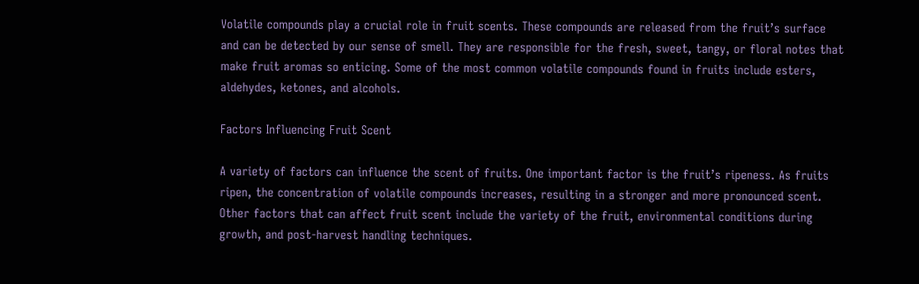Volatile compounds play a crucial role in fruit scents. These compounds are released from the fruit’s surface and can be detected by our sense of smell. They are responsible for the fresh, sweet, tangy, or floral notes that make fruit aromas so enticing. Some of the most common volatile compounds found in fruits include esters, aldehydes, ketones, and alcohols.

Factors Influencing Fruit Scent

A variety of factors can influence the scent of fruits. One important factor is the fruit’s ripeness. As fruits ripen, the concentration of volatile compounds increases, resulting in a stronger and more pronounced scent. Other factors that can affect fruit scent include the variety of the fruit, environmental conditions during growth, and post-harvest handling techniques.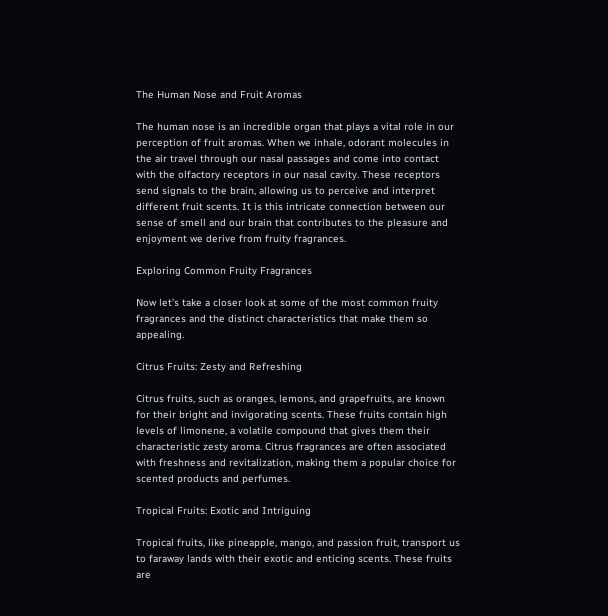The Human Nose and Fruit Aromas

The human nose is an incredible organ that plays a vital role in our perception of fruit aromas. When we inhale, odorant molecules in the air travel through our nasal passages and come into contact with the olfactory receptors in our nasal cavity. These receptors send signals to the brain, allowing us to perceive and interpret different fruit scents. It is this intricate connection between our sense of smell and our brain that contributes to the pleasure and enjoyment we derive from fruity fragrances.

Exploring Common Fruity Fragrances

Now let’s take a closer look at some of the most common fruity fragrances and the distinct characteristics that make them so appealing.

Citrus Fruits: Zesty and Refreshing

Citrus fruits, such as oranges, lemons, and grapefruits, are known for their bright and invigorating scents. These fruits contain high levels of limonene, a volatile compound that gives them their characteristic zesty aroma. Citrus fragrances are often associated with freshness and revitalization, making them a popular choice for scented products and perfumes.

Tropical Fruits: Exotic and Intriguing

Tropical fruits, like pineapple, mango, and passion fruit, transport us to faraway lands with their exotic and enticing scents. These fruits are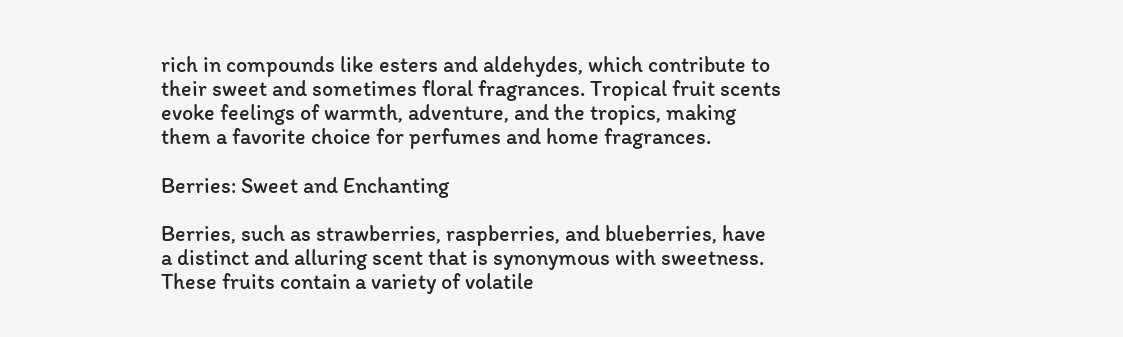rich in compounds like esters and aldehydes, which contribute to their sweet and sometimes floral fragrances. Tropical fruit scents evoke feelings of warmth, adventure, and the tropics, making them a favorite choice for perfumes and home fragrances.

Berries: Sweet and Enchanting

Berries, such as strawberries, raspberries, and blueberries, have a distinct and alluring scent that is synonymous with sweetness. These fruits contain a variety of volatile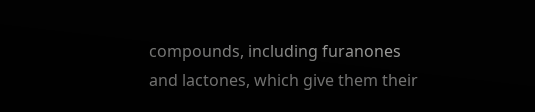compounds, including furanones and lactones, which give them their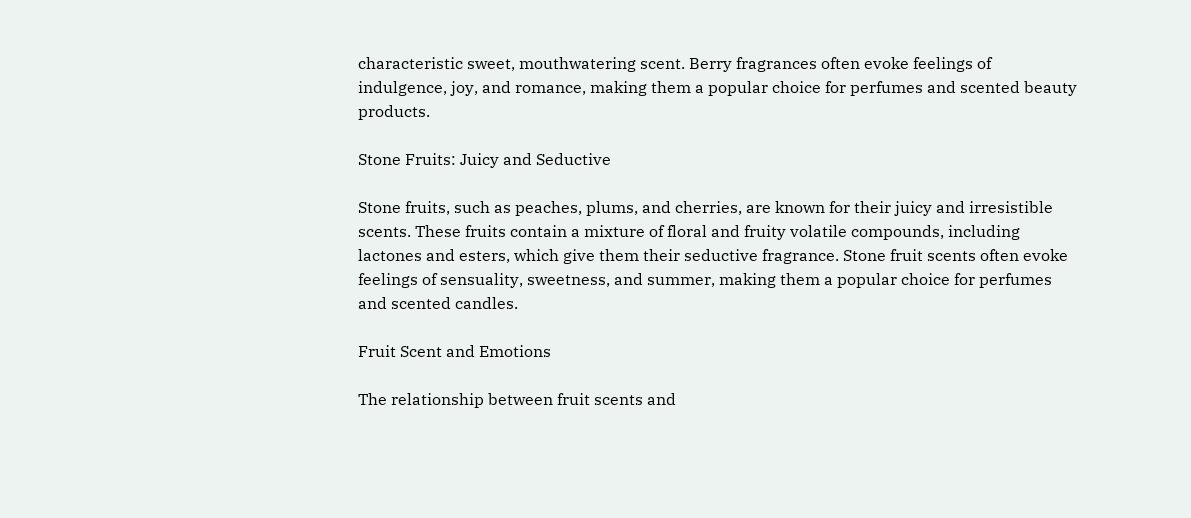characteristic sweet, mouthwatering scent. Berry fragrances often evoke feelings of indulgence, joy, and romance, making them a popular choice for perfumes and scented beauty products.

Stone Fruits: Juicy and Seductive

Stone fruits, such as peaches, plums, and cherries, are known for their juicy and irresistible scents. These fruits contain a mixture of floral and fruity volatile compounds, including lactones and esters, which give them their seductive fragrance. Stone fruit scents often evoke feelings of sensuality, sweetness, and summer, making them a popular choice for perfumes and scented candles.

Fruit Scent and Emotions

The relationship between fruit scents and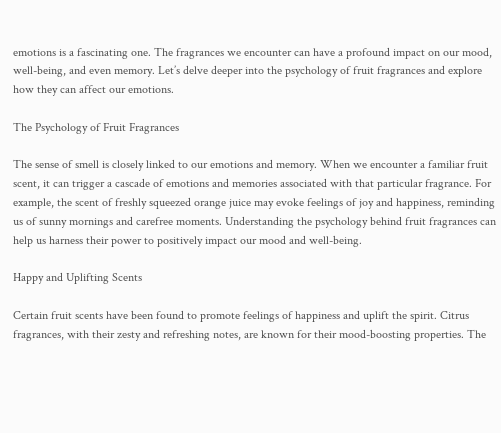emotions is a fascinating one. The fragrances we encounter can have a profound impact on our mood, well-being, and even memory. Let’s delve deeper into the psychology of fruit fragrances and explore how they can affect our emotions.

The Psychology of Fruit Fragrances

The sense of smell is closely linked to our emotions and memory. When we encounter a familiar fruit scent, it can trigger a cascade of emotions and memories associated with that particular fragrance. For example, the scent of freshly squeezed orange juice may evoke feelings of joy and happiness, reminding us of sunny mornings and carefree moments. Understanding the psychology behind fruit fragrances can help us harness their power to positively impact our mood and well-being.

Happy and Uplifting Scents

Certain fruit scents have been found to promote feelings of happiness and uplift the spirit. Citrus fragrances, with their zesty and refreshing notes, are known for their mood-boosting properties. The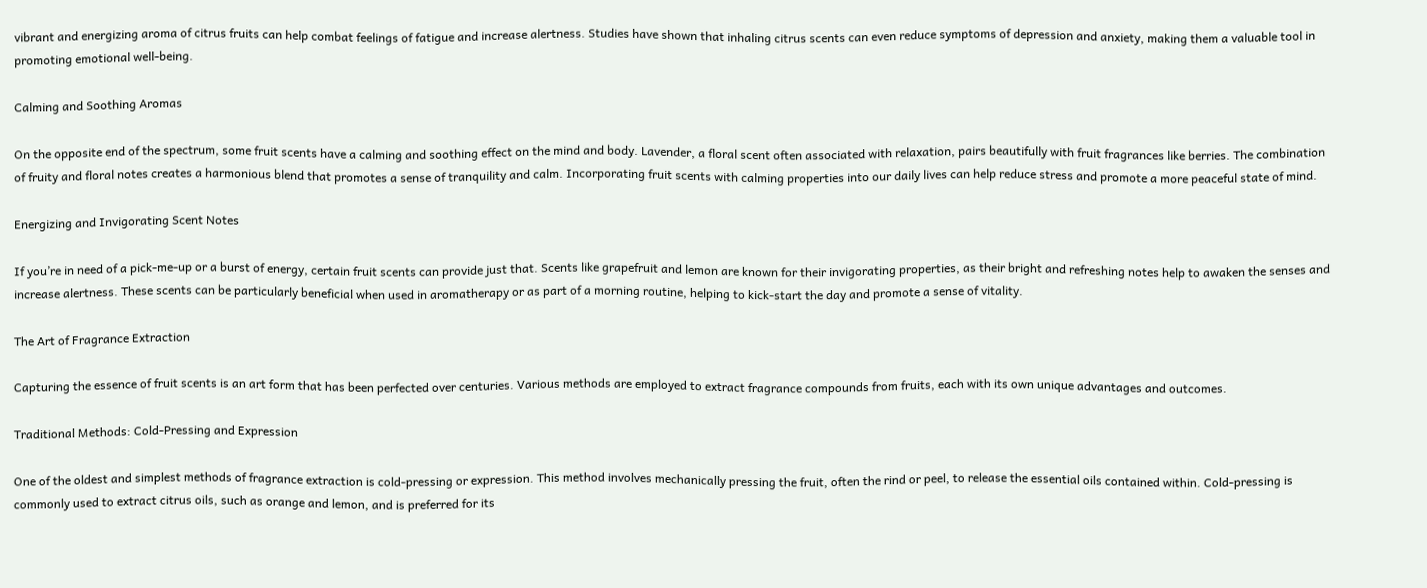vibrant and energizing aroma of citrus fruits can help combat feelings of fatigue and increase alertness. Studies have shown that inhaling citrus scents can even reduce symptoms of depression and anxiety, making them a valuable tool in promoting emotional well-being.

Calming and Soothing Aromas

On the opposite end of the spectrum, some fruit scents have a calming and soothing effect on the mind and body. Lavender, a floral scent often associated with relaxation, pairs beautifully with fruit fragrances like berries. The combination of fruity and floral notes creates a harmonious blend that promotes a sense of tranquility and calm. Incorporating fruit scents with calming properties into our daily lives can help reduce stress and promote a more peaceful state of mind.

Energizing and Invigorating Scent Notes

If you’re in need of a pick-me-up or a burst of energy, certain fruit scents can provide just that. Scents like grapefruit and lemon are known for their invigorating properties, as their bright and refreshing notes help to awaken the senses and increase alertness. These scents can be particularly beneficial when used in aromatherapy or as part of a morning routine, helping to kick-start the day and promote a sense of vitality.

The Art of Fragrance Extraction

Capturing the essence of fruit scents is an art form that has been perfected over centuries. Various methods are employed to extract fragrance compounds from fruits, each with its own unique advantages and outcomes.

Traditional Methods: Cold-Pressing and Expression

One of the oldest and simplest methods of fragrance extraction is cold-pressing or expression. This method involves mechanically pressing the fruit, often the rind or peel, to release the essential oils contained within. Cold-pressing is commonly used to extract citrus oils, such as orange and lemon, and is preferred for its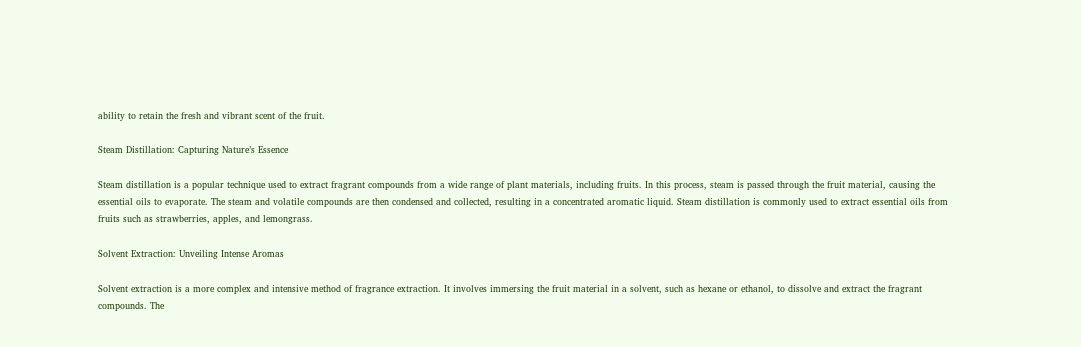ability to retain the fresh and vibrant scent of the fruit.

Steam Distillation: Capturing Nature’s Essence

Steam distillation is a popular technique used to extract fragrant compounds from a wide range of plant materials, including fruits. In this process, steam is passed through the fruit material, causing the essential oils to evaporate. The steam and volatile compounds are then condensed and collected, resulting in a concentrated aromatic liquid. Steam distillation is commonly used to extract essential oils from fruits such as strawberries, apples, and lemongrass.

Solvent Extraction: Unveiling Intense Aromas

Solvent extraction is a more complex and intensive method of fragrance extraction. It involves immersing the fruit material in a solvent, such as hexane or ethanol, to dissolve and extract the fragrant compounds. The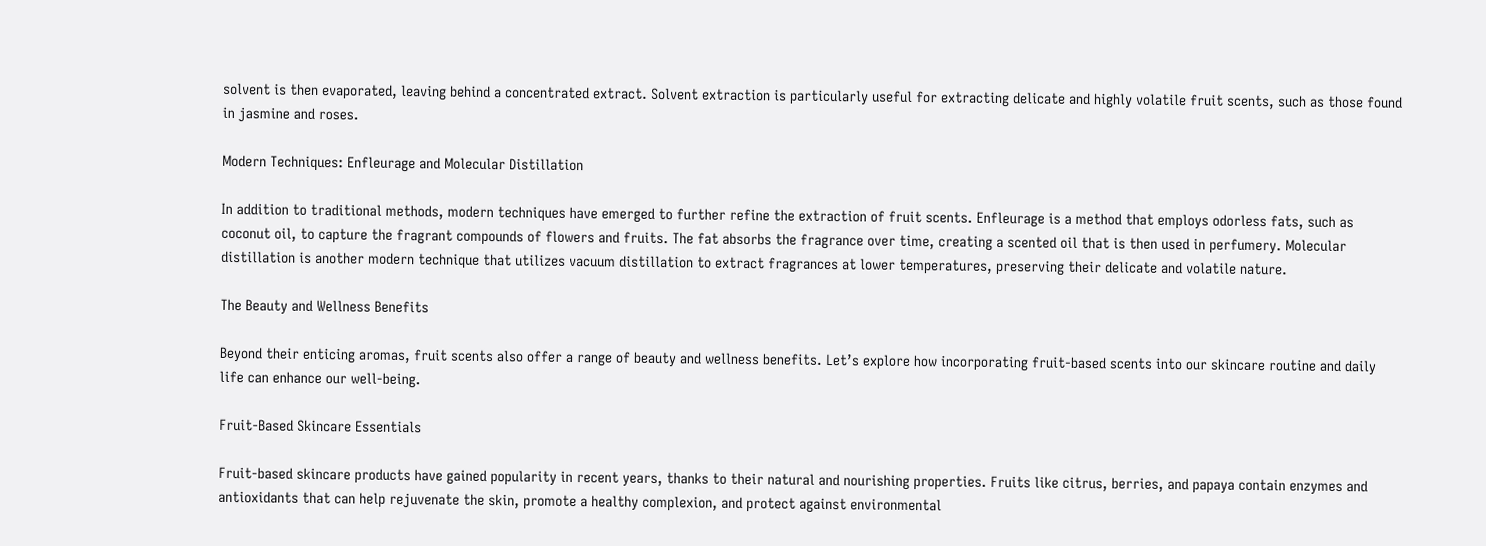solvent is then evaporated, leaving behind a concentrated extract. Solvent extraction is particularly useful for extracting delicate and highly volatile fruit scents, such as those found in jasmine and roses.

Modern Techniques: Enfleurage and Molecular Distillation

In addition to traditional methods, modern techniques have emerged to further refine the extraction of fruit scents. Enfleurage is a method that employs odorless fats, such as coconut oil, to capture the fragrant compounds of flowers and fruits. The fat absorbs the fragrance over time, creating a scented oil that is then used in perfumery. Molecular distillation is another modern technique that utilizes vacuum distillation to extract fragrances at lower temperatures, preserving their delicate and volatile nature.

The Beauty and Wellness Benefits

Beyond their enticing aromas, fruit scents also offer a range of beauty and wellness benefits. Let’s explore how incorporating fruit-based scents into our skincare routine and daily life can enhance our well-being.

Fruit-Based Skincare Essentials

Fruit-based skincare products have gained popularity in recent years, thanks to their natural and nourishing properties. Fruits like citrus, berries, and papaya contain enzymes and antioxidants that can help rejuvenate the skin, promote a healthy complexion, and protect against environmental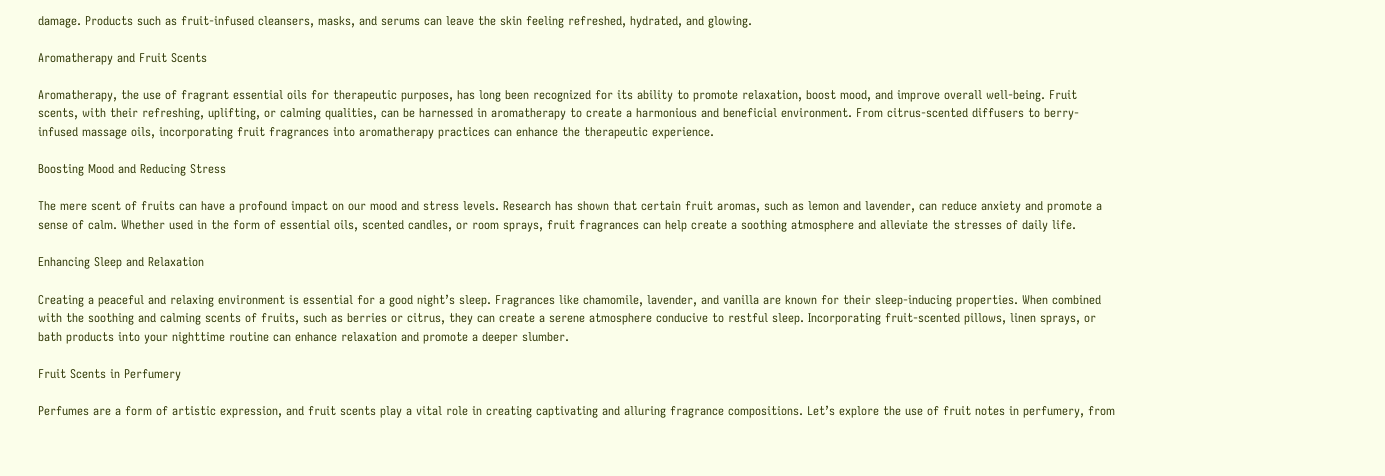damage. Products such as fruit-infused cleansers, masks, and serums can leave the skin feeling refreshed, hydrated, and glowing.

Aromatherapy and Fruit Scents

Aromatherapy, the use of fragrant essential oils for therapeutic purposes, has long been recognized for its ability to promote relaxation, boost mood, and improve overall well-being. Fruit scents, with their refreshing, uplifting, or calming qualities, can be harnessed in aromatherapy to create a harmonious and beneficial environment. From citrus-scented diffusers to berry-infused massage oils, incorporating fruit fragrances into aromatherapy practices can enhance the therapeutic experience.

Boosting Mood and Reducing Stress

The mere scent of fruits can have a profound impact on our mood and stress levels. Research has shown that certain fruit aromas, such as lemon and lavender, can reduce anxiety and promote a sense of calm. Whether used in the form of essential oils, scented candles, or room sprays, fruit fragrances can help create a soothing atmosphere and alleviate the stresses of daily life.

Enhancing Sleep and Relaxation

Creating a peaceful and relaxing environment is essential for a good night’s sleep. Fragrances like chamomile, lavender, and vanilla are known for their sleep-inducing properties. When combined with the soothing and calming scents of fruits, such as berries or citrus, they can create a serene atmosphere conducive to restful sleep. Incorporating fruit-scented pillows, linen sprays, or bath products into your nighttime routine can enhance relaxation and promote a deeper slumber.

Fruit Scents in Perfumery

Perfumes are a form of artistic expression, and fruit scents play a vital role in creating captivating and alluring fragrance compositions. Let’s explore the use of fruit notes in perfumery, from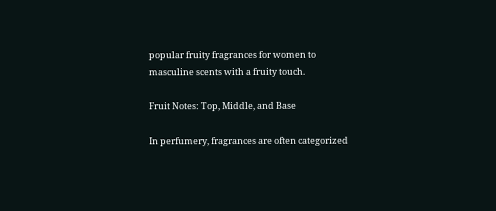popular fruity fragrances for women to masculine scents with a fruity touch.

Fruit Notes: Top, Middle, and Base

In perfumery, fragrances are often categorized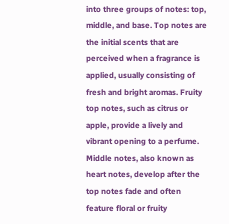into three groups of notes: top, middle, and base. Top notes are the initial scents that are perceived when a fragrance is applied, usually consisting of fresh and bright aromas. Fruity top notes, such as citrus or apple, provide a lively and vibrant opening to a perfume. Middle notes, also known as heart notes, develop after the top notes fade and often feature floral or fruity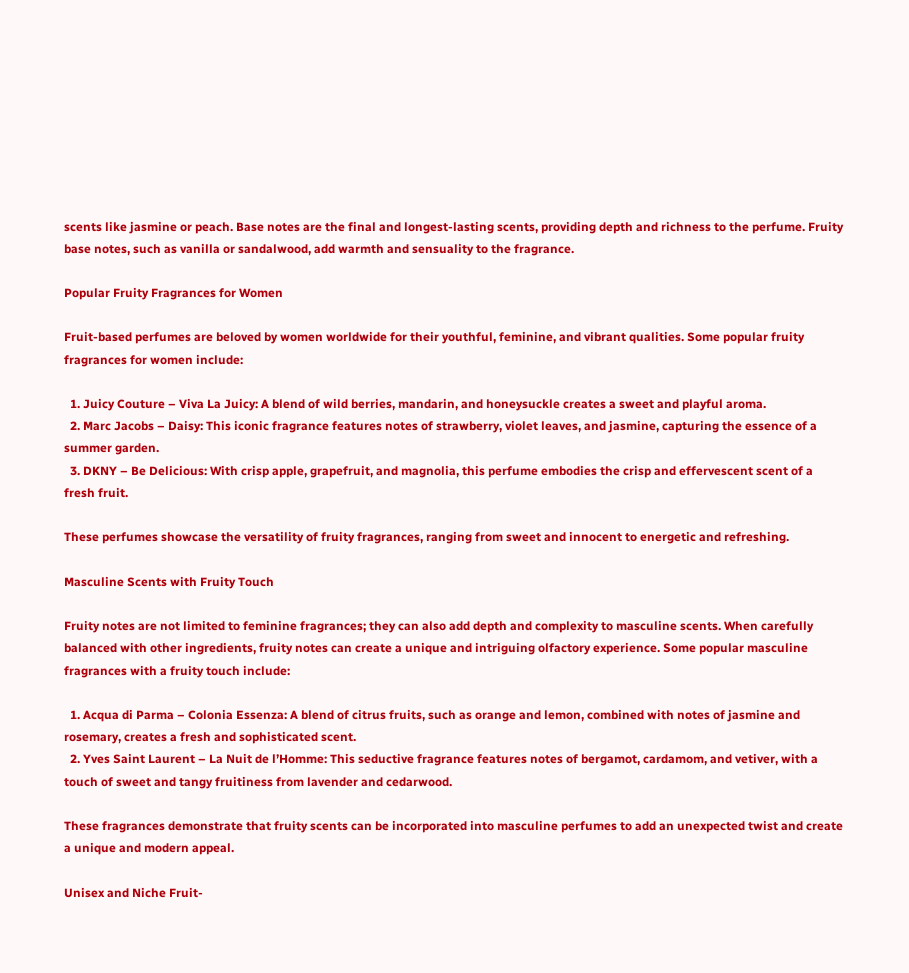scents like jasmine or peach. Base notes are the final and longest-lasting scents, providing depth and richness to the perfume. Fruity base notes, such as vanilla or sandalwood, add warmth and sensuality to the fragrance.

Popular Fruity Fragrances for Women

Fruit-based perfumes are beloved by women worldwide for their youthful, feminine, and vibrant qualities. Some popular fruity fragrances for women include:

  1. Juicy Couture – Viva La Juicy: A blend of wild berries, mandarin, and honeysuckle creates a sweet and playful aroma.
  2. Marc Jacobs – Daisy: This iconic fragrance features notes of strawberry, violet leaves, and jasmine, capturing the essence of a summer garden.
  3. DKNY – Be Delicious: With crisp apple, grapefruit, and magnolia, this perfume embodies the crisp and effervescent scent of a fresh fruit.

These perfumes showcase the versatility of fruity fragrances, ranging from sweet and innocent to energetic and refreshing.

Masculine Scents with Fruity Touch

Fruity notes are not limited to feminine fragrances; they can also add depth and complexity to masculine scents. When carefully balanced with other ingredients, fruity notes can create a unique and intriguing olfactory experience. Some popular masculine fragrances with a fruity touch include:

  1. Acqua di Parma – Colonia Essenza: A blend of citrus fruits, such as orange and lemon, combined with notes of jasmine and rosemary, creates a fresh and sophisticated scent.
  2. Yves Saint Laurent – La Nuit de l’Homme: This seductive fragrance features notes of bergamot, cardamom, and vetiver, with a touch of sweet and tangy fruitiness from lavender and cedarwood.

These fragrances demonstrate that fruity scents can be incorporated into masculine perfumes to add an unexpected twist and create a unique and modern appeal.

Unisex and Niche Fruit-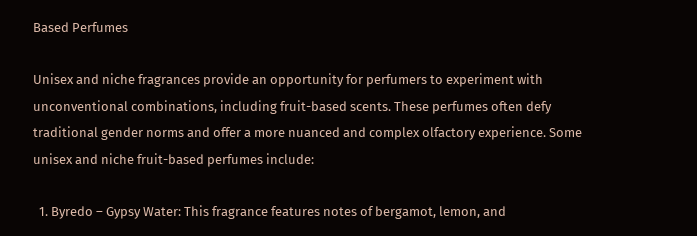Based Perfumes

Unisex and niche fragrances provide an opportunity for perfumers to experiment with unconventional combinations, including fruit-based scents. These perfumes often defy traditional gender norms and offer a more nuanced and complex olfactory experience. Some unisex and niche fruit-based perfumes include:

  1. Byredo – Gypsy Water: This fragrance features notes of bergamot, lemon, and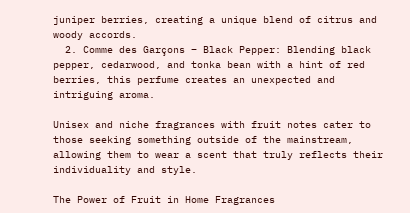juniper berries, creating a unique blend of citrus and woody accords.
  2. Comme des Garçons – Black Pepper: Blending black pepper, cedarwood, and tonka bean with a hint of red berries, this perfume creates an unexpected and intriguing aroma.

Unisex and niche fragrances with fruit notes cater to those seeking something outside of the mainstream, allowing them to wear a scent that truly reflects their individuality and style.

The Power of Fruit in Home Fragrances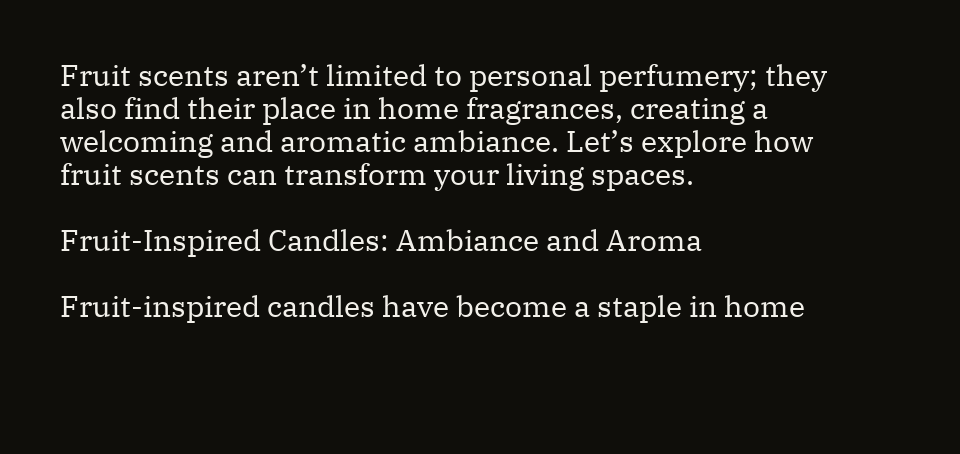Fruit scents aren’t limited to personal perfumery; they also find their place in home fragrances, creating a welcoming and aromatic ambiance. Let’s explore how fruit scents can transform your living spaces.

Fruit-Inspired Candles: Ambiance and Aroma

Fruit-inspired candles have become a staple in home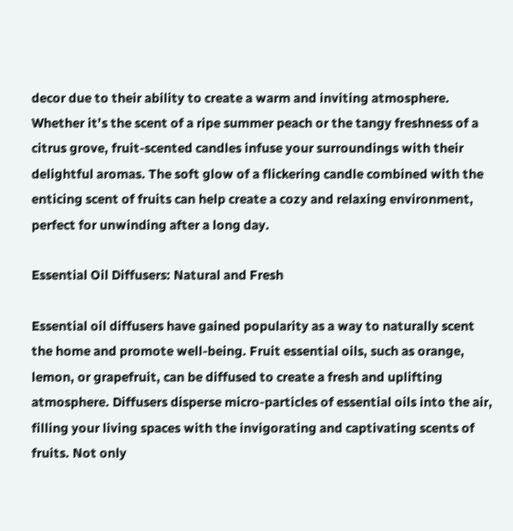decor due to their ability to create a warm and inviting atmosphere. Whether it’s the scent of a ripe summer peach or the tangy freshness of a citrus grove, fruit-scented candles infuse your surroundings with their delightful aromas. The soft glow of a flickering candle combined with the enticing scent of fruits can help create a cozy and relaxing environment, perfect for unwinding after a long day.

Essential Oil Diffusers: Natural and Fresh

Essential oil diffusers have gained popularity as a way to naturally scent the home and promote well-being. Fruit essential oils, such as orange, lemon, or grapefruit, can be diffused to create a fresh and uplifting atmosphere. Diffusers disperse micro-particles of essential oils into the air, filling your living spaces with the invigorating and captivating scents of fruits. Not only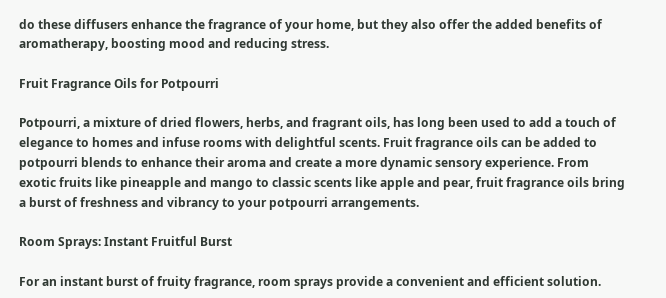do these diffusers enhance the fragrance of your home, but they also offer the added benefits of aromatherapy, boosting mood and reducing stress.

Fruit Fragrance Oils for Potpourri

Potpourri, a mixture of dried flowers, herbs, and fragrant oils, has long been used to add a touch of elegance to homes and infuse rooms with delightful scents. Fruit fragrance oils can be added to potpourri blends to enhance their aroma and create a more dynamic sensory experience. From exotic fruits like pineapple and mango to classic scents like apple and pear, fruit fragrance oils bring a burst of freshness and vibrancy to your potpourri arrangements.

Room Sprays: Instant Fruitful Burst

For an instant burst of fruity fragrance, room sprays provide a convenient and efficient solution.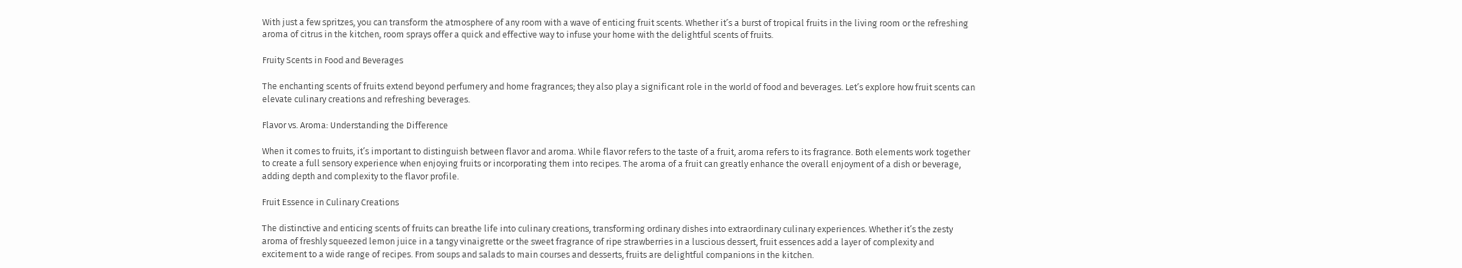With just a few spritzes, you can transform the atmosphere of any room with a wave of enticing fruit scents. Whether it’s a burst of tropical fruits in the living room or the refreshing aroma of citrus in the kitchen, room sprays offer a quick and effective way to infuse your home with the delightful scents of fruits.

Fruity Scents in Food and Beverages

The enchanting scents of fruits extend beyond perfumery and home fragrances; they also play a significant role in the world of food and beverages. Let’s explore how fruit scents can elevate culinary creations and refreshing beverages.

Flavor vs. Aroma: Understanding the Difference

When it comes to fruits, it’s important to distinguish between flavor and aroma. While flavor refers to the taste of a fruit, aroma refers to its fragrance. Both elements work together to create a full sensory experience when enjoying fruits or incorporating them into recipes. The aroma of a fruit can greatly enhance the overall enjoyment of a dish or beverage, adding depth and complexity to the flavor profile.

Fruit Essence in Culinary Creations

The distinctive and enticing scents of fruits can breathe life into culinary creations, transforming ordinary dishes into extraordinary culinary experiences. Whether it’s the zesty aroma of freshly squeezed lemon juice in a tangy vinaigrette or the sweet fragrance of ripe strawberries in a luscious dessert, fruit essences add a layer of complexity and excitement to a wide range of recipes. From soups and salads to main courses and desserts, fruits are delightful companions in the kitchen.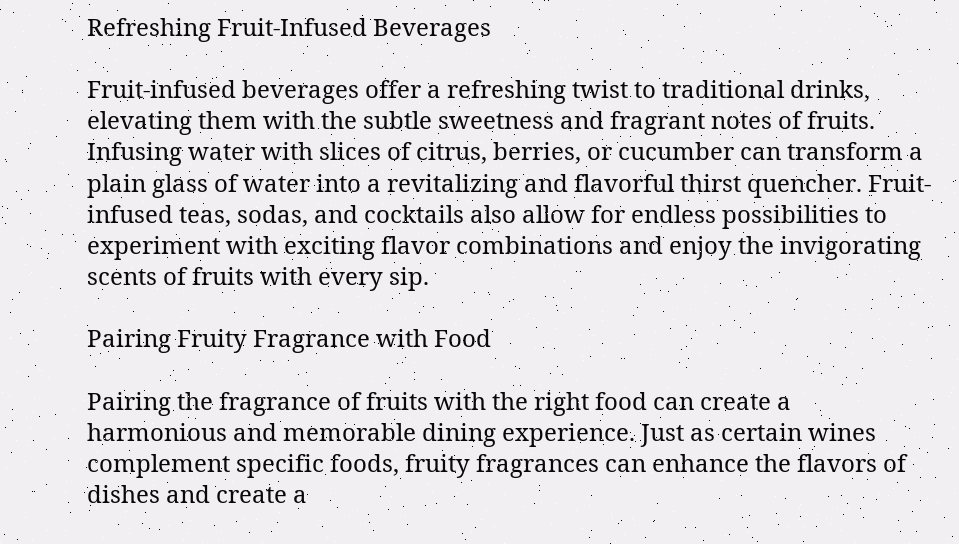Refreshing Fruit-Infused Beverages

Fruit-infused beverages offer a refreshing twist to traditional drinks, elevating them with the subtle sweetness and fragrant notes of fruits. Infusing water with slices of citrus, berries, or cucumber can transform a plain glass of water into a revitalizing and flavorful thirst quencher. Fruit-infused teas, sodas, and cocktails also allow for endless possibilities to experiment with exciting flavor combinations and enjoy the invigorating scents of fruits with every sip.

Pairing Fruity Fragrance with Food

Pairing the fragrance of fruits with the right food can create a harmonious and memorable dining experience. Just as certain wines complement specific foods, fruity fragrances can enhance the flavors of dishes and create a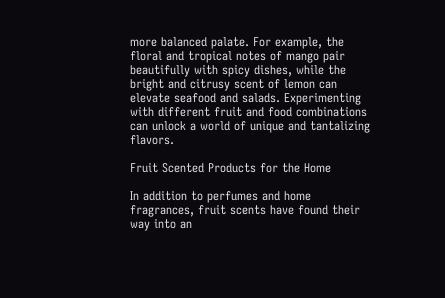more balanced palate. For example, the floral and tropical notes of mango pair beautifully with spicy dishes, while the bright and citrusy scent of lemon can elevate seafood and salads. Experimenting with different fruit and food combinations can unlock a world of unique and tantalizing flavors.

Fruit Scented Products for the Home

In addition to perfumes and home fragrances, fruit scents have found their way into an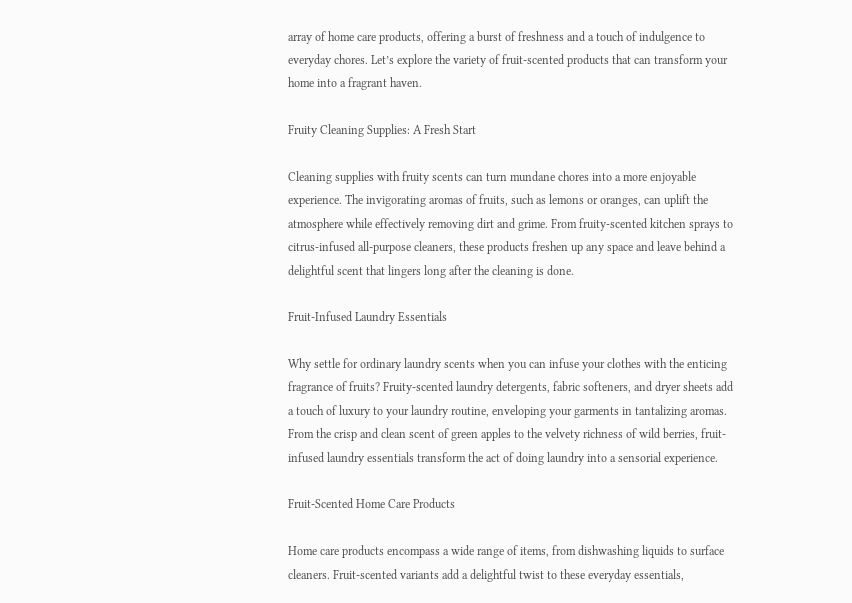array of home care products, offering a burst of freshness and a touch of indulgence to everyday chores. Let’s explore the variety of fruit-scented products that can transform your home into a fragrant haven.

Fruity Cleaning Supplies: A Fresh Start

Cleaning supplies with fruity scents can turn mundane chores into a more enjoyable experience. The invigorating aromas of fruits, such as lemons or oranges, can uplift the atmosphere while effectively removing dirt and grime. From fruity-scented kitchen sprays to citrus-infused all-purpose cleaners, these products freshen up any space and leave behind a delightful scent that lingers long after the cleaning is done.

Fruit-Infused Laundry Essentials

Why settle for ordinary laundry scents when you can infuse your clothes with the enticing fragrance of fruits? Fruity-scented laundry detergents, fabric softeners, and dryer sheets add a touch of luxury to your laundry routine, enveloping your garments in tantalizing aromas. From the crisp and clean scent of green apples to the velvety richness of wild berries, fruit-infused laundry essentials transform the act of doing laundry into a sensorial experience.

Fruit-Scented Home Care Products

Home care products encompass a wide range of items, from dishwashing liquids to surface cleaners. Fruit-scented variants add a delightful twist to these everyday essentials,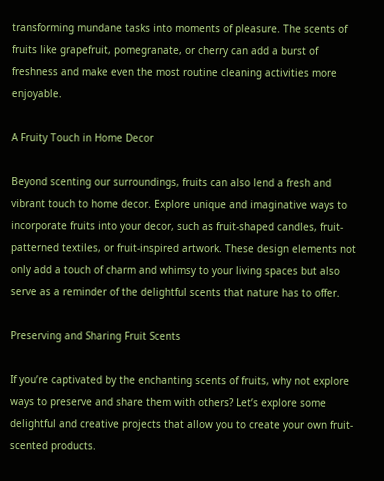transforming mundane tasks into moments of pleasure. The scents of fruits like grapefruit, pomegranate, or cherry can add a burst of freshness and make even the most routine cleaning activities more enjoyable.

A Fruity Touch in Home Decor

Beyond scenting our surroundings, fruits can also lend a fresh and vibrant touch to home decor. Explore unique and imaginative ways to incorporate fruits into your decor, such as fruit-shaped candles, fruit-patterned textiles, or fruit-inspired artwork. These design elements not only add a touch of charm and whimsy to your living spaces but also serve as a reminder of the delightful scents that nature has to offer.

Preserving and Sharing Fruit Scents

If you’re captivated by the enchanting scents of fruits, why not explore ways to preserve and share them with others? Let’s explore some delightful and creative projects that allow you to create your own fruit-scented products.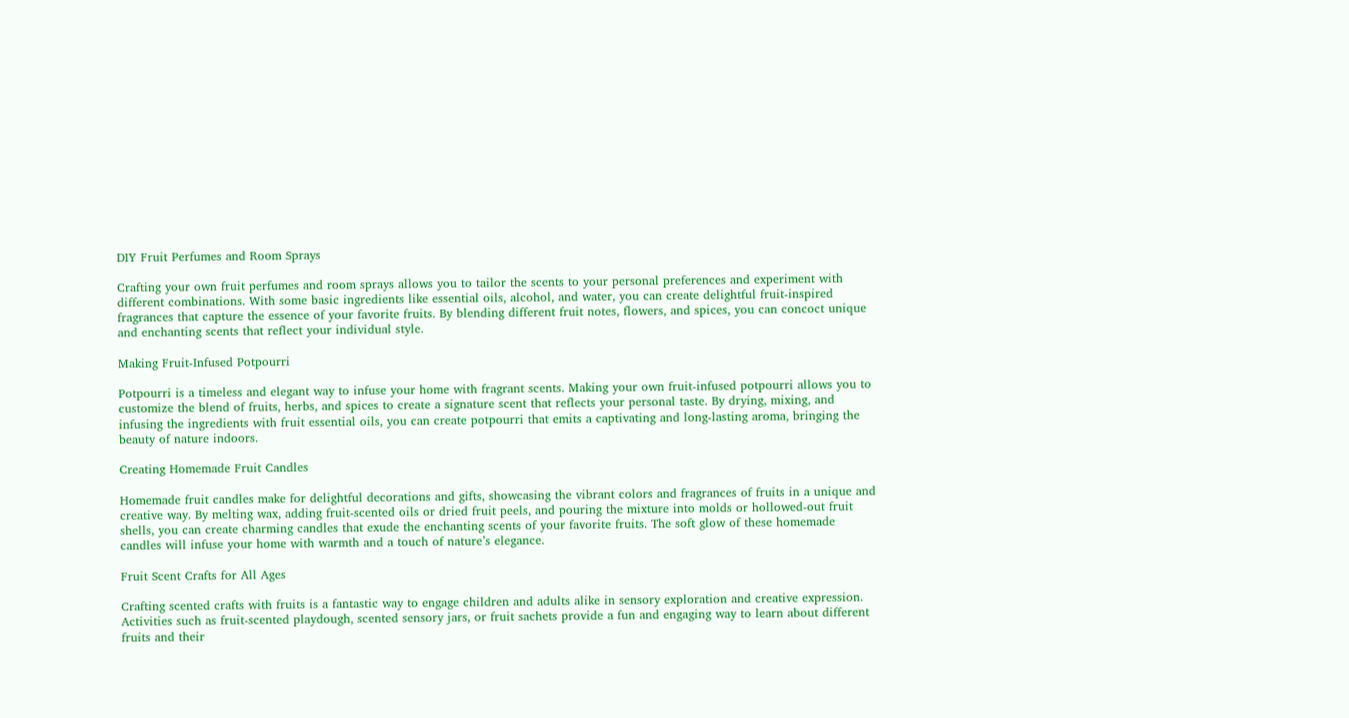DIY Fruit Perfumes and Room Sprays

Crafting your own fruit perfumes and room sprays allows you to tailor the scents to your personal preferences and experiment with different combinations. With some basic ingredients like essential oils, alcohol, and water, you can create delightful fruit-inspired fragrances that capture the essence of your favorite fruits. By blending different fruit notes, flowers, and spices, you can concoct unique and enchanting scents that reflect your individual style.

Making Fruit-Infused Potpourri

Potpourri is a timeless and elegant way to infuse your home with fragrant scents. Making your own fruit-infused potpourri allows you to customize the blend of fruits, herbs, and spices to create a signature scent that reflects your personal taste. By drying, mixing, and infusing the ingredients with fruit essential oils, you can create potpourri that emits a captivating and long-lasting aroma, bringing the beauty of nature indoors.

Creating Homemade Fruit Candles

Homemade fruit candles make for delightful decorations and gifts, showcasing the vibrant colors and fragrances of fruits in a unique and creative way. By melting wax, adding fruit-scented oils or dried fruit peels, and pouring the mixture into molds or hollowed-out fruit shells, you can create charming candles that exude the enchanting scents of your favorite fruits. The soft glow of these homemade candles will infuse your home with warmth and a touch of nature’s elegance.

Fruit Scent Crafts for All Ages

Crafting scented crafts with fruits is a fantastic way to engage children and adults alike in sensory exploration and creative expression. Activities such as fruit-scented playdough, scented sensory jars, or fruit sachets provide a fun and engaging way to learn about different fruits and their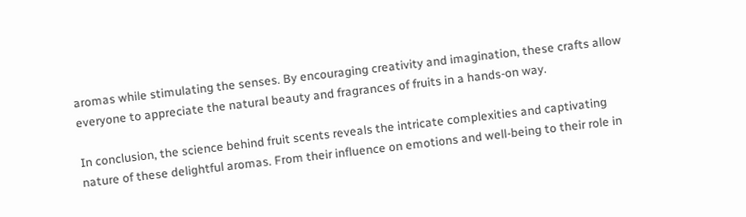aromas while stimulating the senses. By encouraging creativity and imagination, these crafts allow everyone to appreciate the natural beauty and fragrances of fruits in a hands-on way.

In conclusion, the science behind fruit scents reveals the intricate complexities and captivating nature of these delightful aromas. From their influence on emotions and well-being to their role in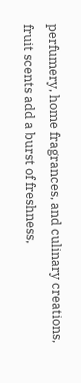perfumery, home fragrances, and culinary creations, fruit scents add a burst of freshness,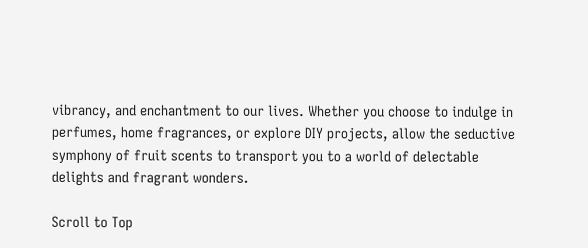vibrancy, and enchantment to our lives. Whether you choose to indulge in perfumes, home fragrances, or explore DIY projects, allow the seductive symphony of fruit scents to transport you to a world of delectable delights and fragrant wonders.

Scroll to Top